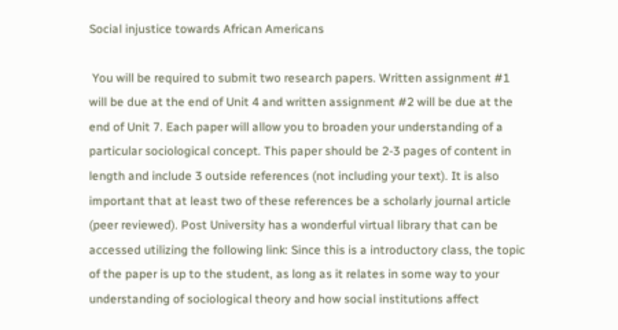Social injustice towards African Americans

 You will be required to submit two research papers. Written assignment #1 will be due at the end of Unit 4 and written assignment #2 will be due at the end of Unit 7. Each paper will allow you to broaden your understanding of a particular sociological concept. This paper should be 2-3 pages of content in length and include 3 outside references (not including your text). It is also important that at least two of these references be a scholarly journal article (peer reviewed). Post University has a wonderful virtual library that can be accessed utilizing the following link: Since this is a introductory class, the topic of the paper is up to the student, as long as it relates in some way to your understanding of sociological theory and how social institutions affect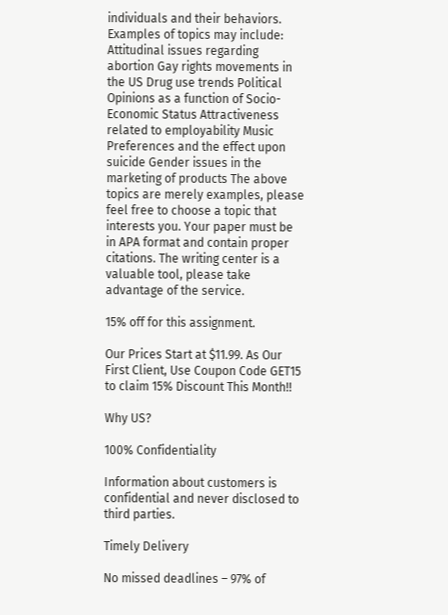individuals and their behaviors. Examples of topics may include: Attitudinal issues regarding abortion Gay rights movements in the US Drug use trends Political Opinions as a function of Socio-Economic Status Attractiveness related to employability Music Preferences and the effect upon suicide Gender issues in the marketing of products The above topics are merely examples, please feel free to choose a topic that interests you. Your paper must be in APA format and contain proper citations. The writing center is a valuable tool, please take advantage of the service.

15% off for this assignment.

Our Prices Start at $11.99. As Our First Client, Use Coupon Code GET15 to claim 15% Discount This Month!!

Why US?

100% Confidentiality

Information about customers is confidential and never disclosed to third parties.

Timely Delivery

No missed deadlines – 97% of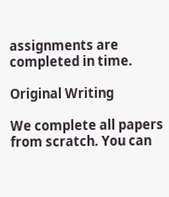assignments are completed in time.

Original Writing

We complete all papers from scratch. You can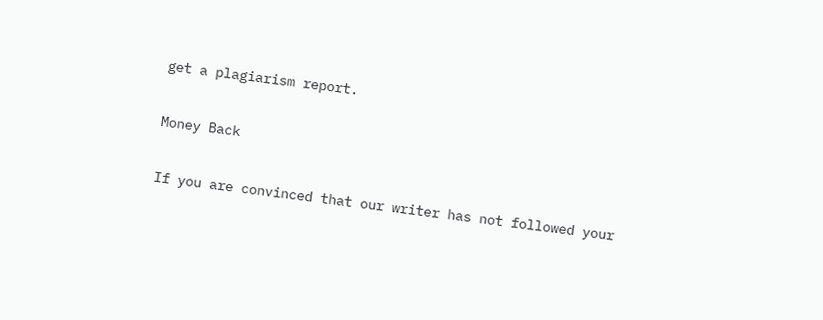get a plagiarism report.

Money Back

If you are convinced that our writer has not followed your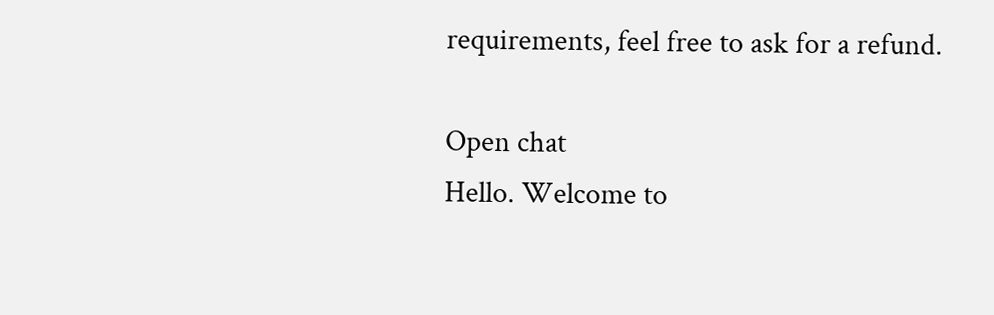requirements, feel free to ask for a refund.

Open chat
Hello. Welcome to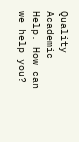Quality Academic Help. How can we help you?